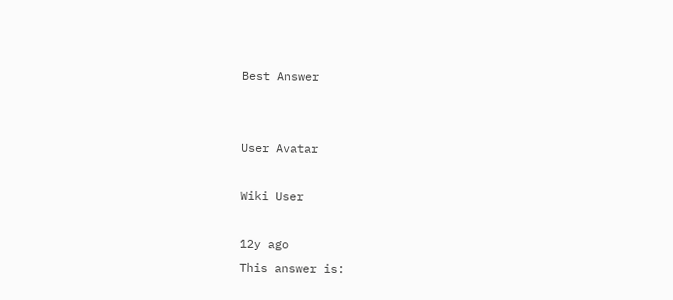Best Answer


User Avatar

Wiki User

12y ago
This answer is: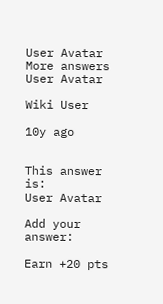User Avatar
More answers
User Avatar

Wiki User

10y ago


This answer is:
User Avatar

Add your answer:

Earn +20 pts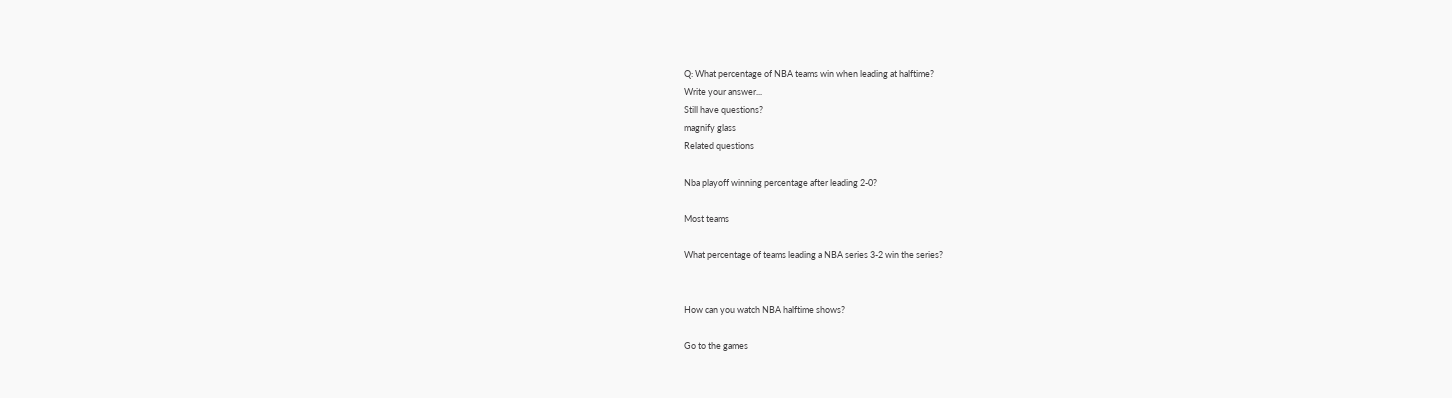Q: What percentage of NBA teams win when leading at halftime?
Write your answer...
Still have questions?
magnify glass
Related questions

Nba playoff winning percentage after leading 2-0?

Most teams

What percentage of teams leading a NBA series 3-2 win the series?


How can you watch NBA halftime shows?

Go to the games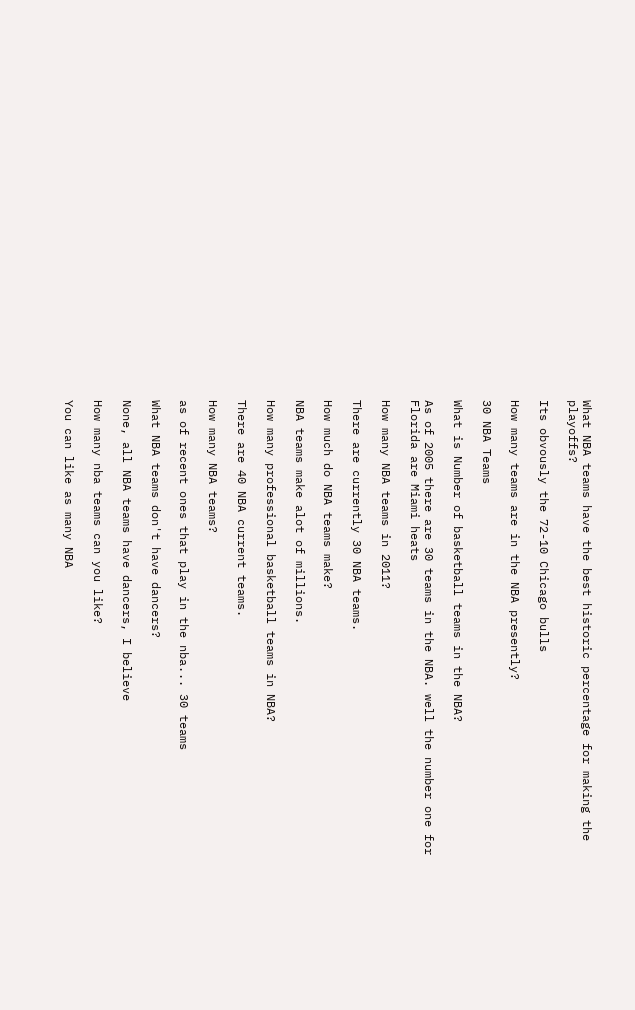What NBA teams have the best historic percentage for making the playoffs?

Its obvously the 72-10 Chicago bulls

How many teams are in the NBA presently?

30 NBA Teams

What is Number of basketball teams in the NBA?

As of 2005 there are 30 teams in the NBA. well the number one for Florida are Miami heats

How many NBA teams in 2011?

There are currently 30 NBA teams.

How much do NBA teams make?

NBA teams make alot of millions.

How many professional basketball teams in NBA?

There are 40 NBA current teams.

How many NBA teams?

as of recent ones that play in the nba... 30 teams

What NBA teams don't have dancers?

None, all NBA teams have dancers, I believe

How many nba teams can you like?

You can like as many NBA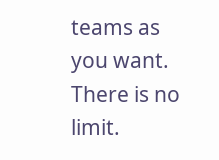teams as you want. There is no limit.